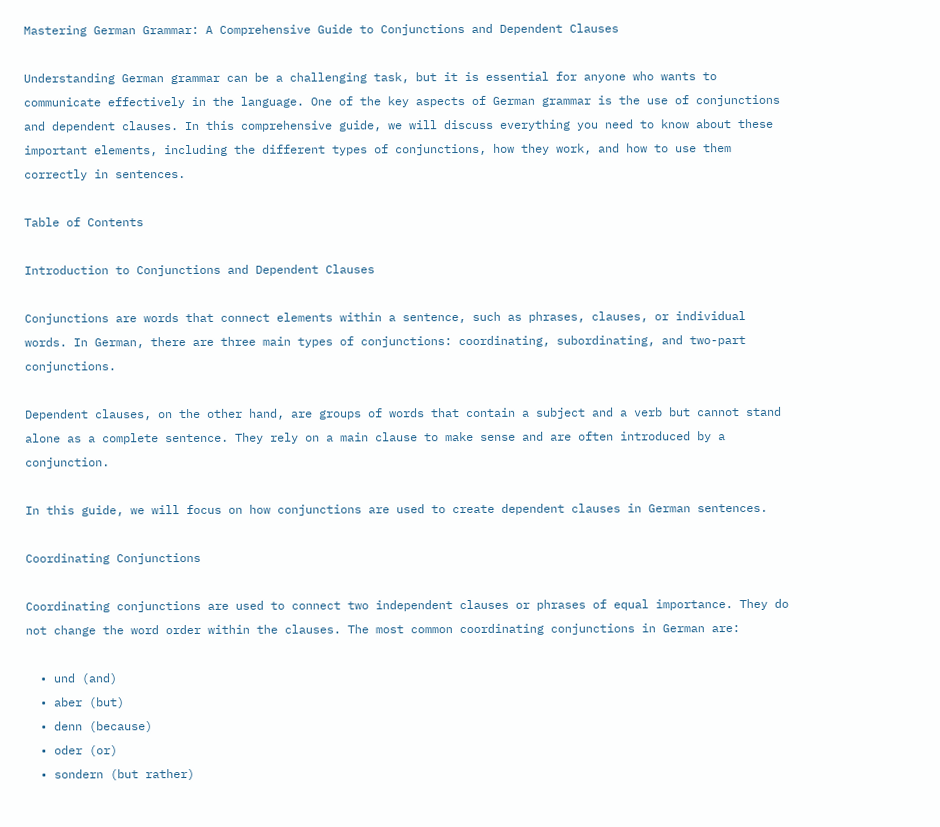Mastering German Grammar: A Comprehensive Guide to Conjunctions and Dependent Clauses

Understanding German grammar can be a challenging task, but it is essential for anyone who wants to communicate effectively in the language. One of the key aspects of German grammar is the use of conjunctions and dependent clauses. In this comprehensive guide, we will discuss everything you need to know about these important elements, including the different types of conjunctions, how they work, and how to use them correctly in sentences.

Table of Contents

Introduction to Conjunctions and Dependent Clauses

Conjunctions are words that connect elements within a sentence, such as phrases, clauses, or individual words. In German, there are three main types of conjunctions: coordinating, subordinating, and two-part conjunctions.

Dependent clauses, on the other hand, are groups of words that contain a subject and a verb but cannot stand alone as a complete sentence. They rely on a main clause to make sense and are often introduced by a conjunction.

In this guide, we will focus on how conjunctions are used to create dependent clauses in German sentences.

Coordinating Conjunctions

Coordinating conjunctions are used to connect two independent clauses or phrases of equal importance. They do not change the word order within the clauses. The most common coordinating conjunctions in German are:

  • und (and)
  • aber (but)
  • denn (because)
  • oder (or)
  • sondern (but rather)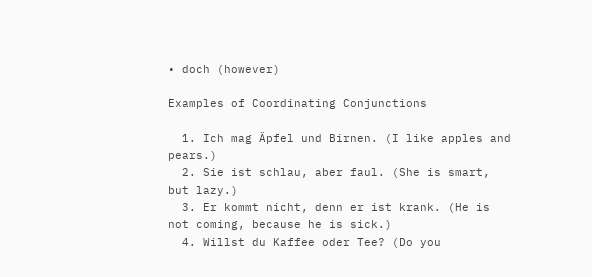• doch (however)

Examples of Coordinating Conjunctions

  1. Ich mag Äpfel und Birnen. (I like apples and pears.)
  2. Sie ist schlau, aber faul. (She is smart, but lazy.)
  3. Er kommt nicht, denn er ist krank. (He is not coming, because he is sick.)
  4. Willst du Kaffee oder Tee? (Do you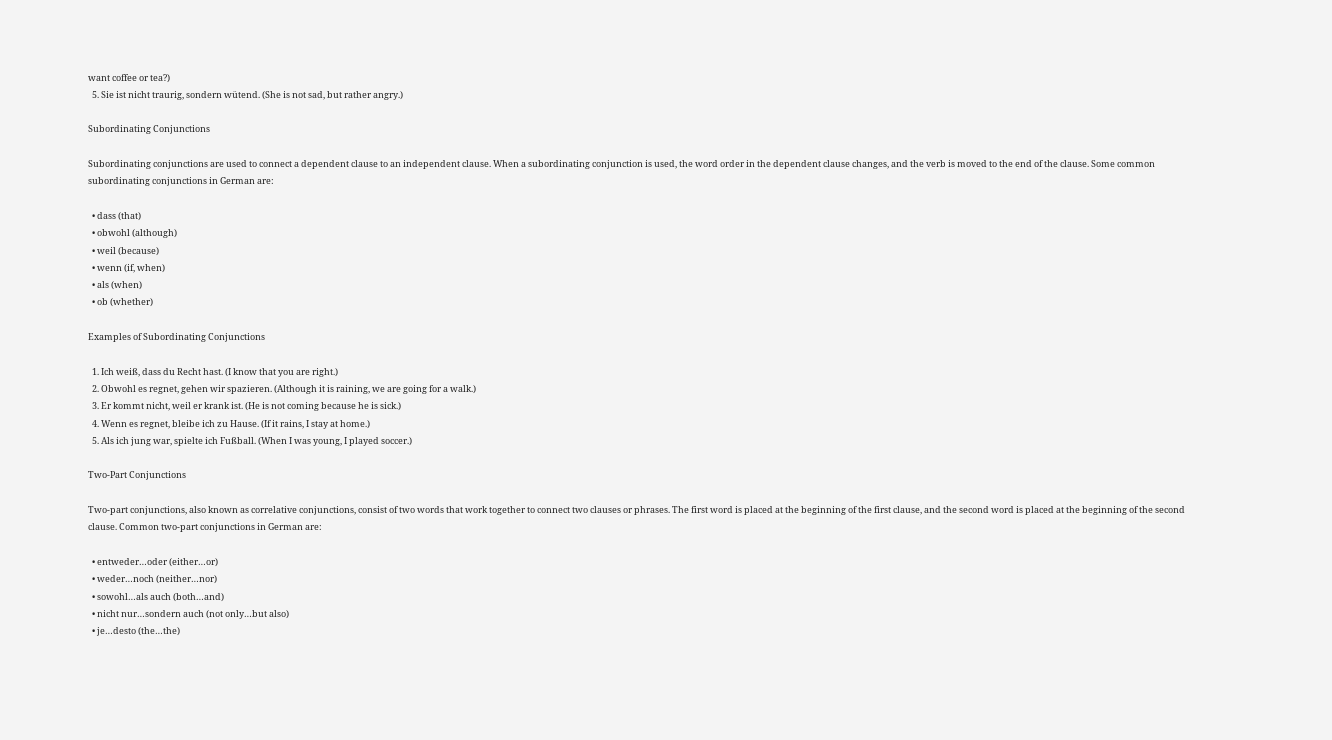want coffee or tea?)
  5. Sie ist nicht traurig, sondern wütend. (She is not sad, but rather angry.)

Subordinating Conjunctions

Subordinating conjunctions are used to connect a dependent clause to an independent clause. When a subordinating conjunction is used, the word order in the dependent clause changes, and the verb is moved to the end of the clause. Some common subordinating conjunctions in German are:

  • dass (that)
  • obwohl (although)
  • weil (because)
  • wenn (if, when)
  • als (when)
  • ob (whether)

Examples of Subordinating Conjunctions

  1. Ich weiß, dass du Recht hast. (I know that you are right.)
  2. Obwohl es regnet, gehen wir spazieren. (Although it is raining, we are going for a walk.)
  3. Er kommt nicht, weil er krank ist. (He is not coming because he is sick.)
  4. Wenn es regnet, bleibe ich zu Hause. (If it rains, I stay at home.)
  5. Als ich jung war, spielte ich Fußball. (When I was young, I played soccer.)

Two-Part Conjunctions

Two-part conjunctions, also known as correlative conjunctions, consist of two words that work together to connect two clauses or phrases. The first word is placed at the beginning of the first clause, and the second word is placed at the beginning of the second clause. Common two-part conjunctions in German are:

  • entweder…oder (either…or)
  • weder…noch (neither…nor)
  • sowohl…als auch (both…and)
  • nicht nur…sondern auch (not only…but also)
  • je…desto (the…the)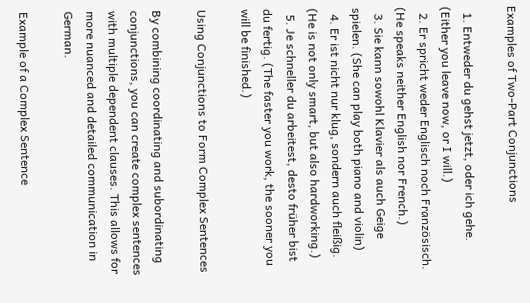Examples of Two-Part Conjunctions

  1. Entweder du gehst jetzt, oder ich gehe. (Either you leave now, or I will.)
  2. Er spricht weder Englisch noch Französisch. (He speaks neither English nor French.)
  3. Sie kann sowohl Klavier als auch Geige spielen. (She can play both piano and violin)
  4. Er ist nicht nur klug, sondern auch fleißig. (He is not only smart, but also hardworking.)
  5. Je schneller du arbeitest, desto früher bist du fertig. (The faster you work, the sooner you will be finished.)

Using Conjunctions to Form Complex Sentences

By combining coordinating and subordinating conjunctions, you can create complex sentences with multiple dependent clauses. This allows for more nuanced and detailed communication in German.

Example of a Complex Sentence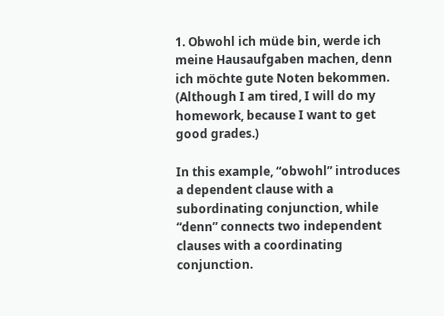1. Obwohl ich müde bin, werde ich meine Hausaufgaben machen, denn ich möchte gute Noten bekommen. (Although I am tired, I will do my homework, because I want to get good grades.)

In this example, “obwohl” introduces a dependent clause with a subordinating conjunction, while “denn” connects two independent clauses with a coordinating conjunction.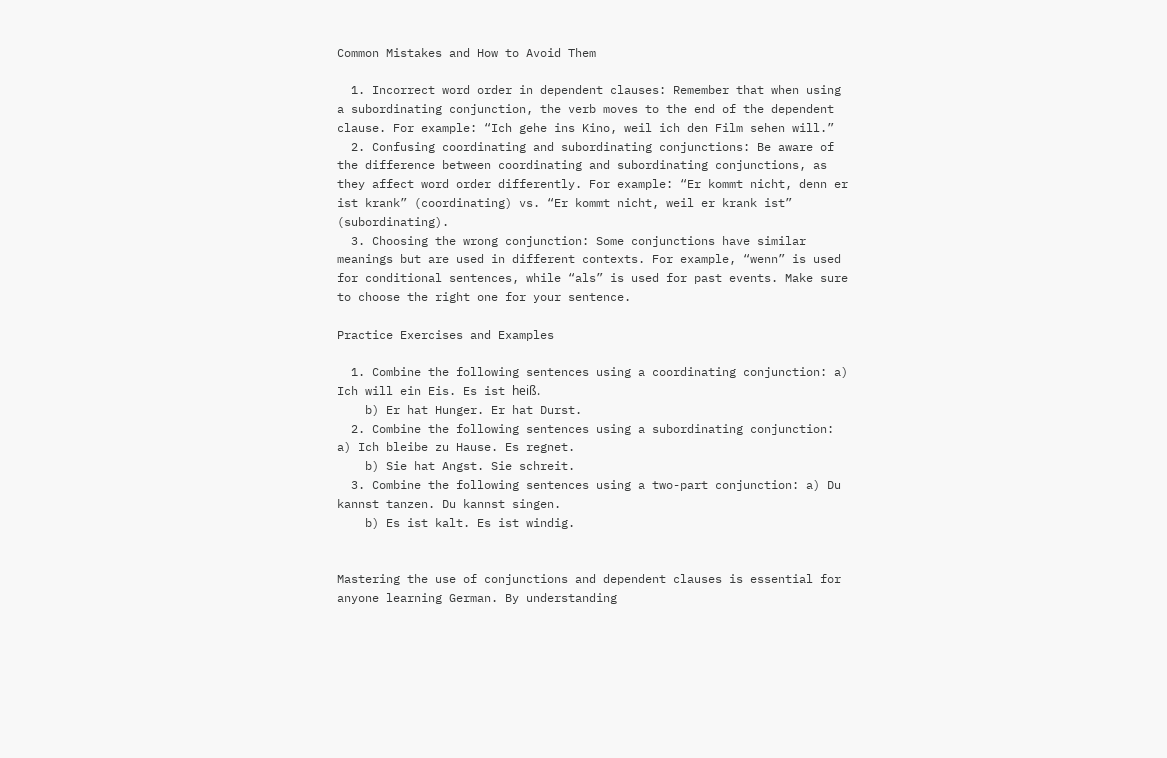Common Mistakes and How to Avoid Them

  1. Incorrect word order in dependent clauses: Remember that when using a subordinating conjunction, the verb moves to the end of the dependent clause. For example: “Ich gehe ins Kino, weil ich den Film sehen will.”
  2. Confusing coordinating and subordinating conjunctions: Be aware of the difference between coordinating and subordinating conjunctions, as they affect word order differently. For example: “Er kommt nicht, denn er ist krank” (coordinating) vs. “Er kommt nicht, weil er krank ist” (subordinating).
  3. Choosing the wrong conjunction: Some conjunctions have similar meanings but are used in different contexts. For example, “wenn” is used for conditional sentences, while “als” is used for past events. Make sure to choose the right one for your sentence.

Practice Exercises and Examples

  1. Combine the following sentences using a coordinating conjunction: a) Ich will ein Eis. Es ist heiß.
    b) Er hat Hunger. Er hat Durst.
  2. Combine the following sentences using a subordinating conjunction: a) Ich bleibe zu Hause. Es regnet.
    b) Sie hat Angst. Sie schreit.
  3. Combine the following sentences using a two-part conjunction: a) Du kannst tanzen. Du kannst singen.
    b) Es ist kalt. Es ist windig.


Mastering the use of conjunctions and dependent clauses is essential for anyone learning German. By understanding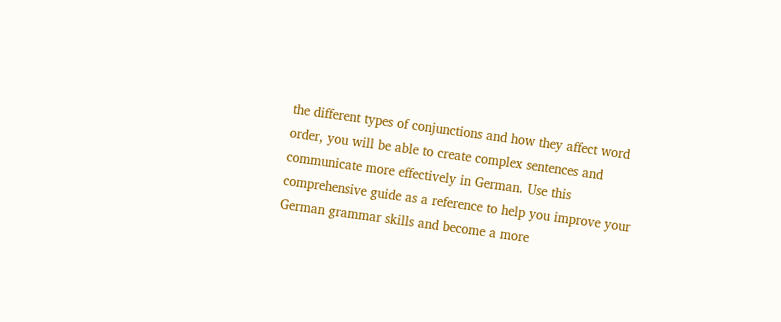the different types of conjunctions and how they affect word order, you will be able to create complex sentences and communicate more effectively in German. Use this comprehensive guide as a reference to help you improve your German grammar skills and become a more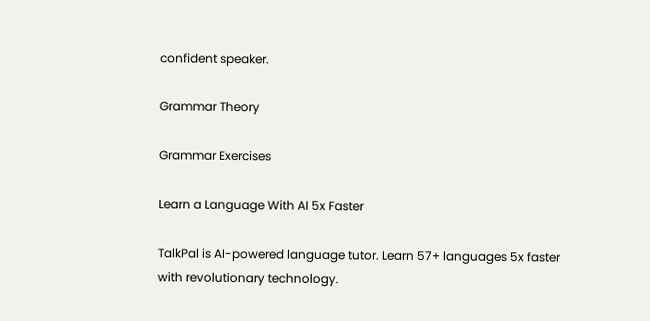confident speaker.

Grammar Theory

Grammar Exercises

Learn a Language With AI 5x Faster

TalkPal is AI-powered language tutor. Learn 57+ languages 5x faster with revolutionary technology.